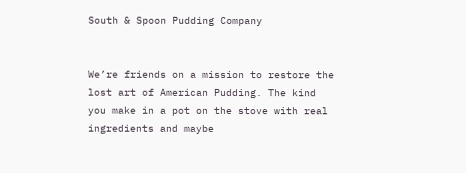South & Spoon Pudding Company


We’re friends on a mission to restore the lost art of American Pudding. The kind you make in a pot on the stove with real ingredients and maybe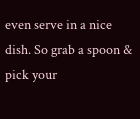even serve in a nice dish. So grab a spoon & pick your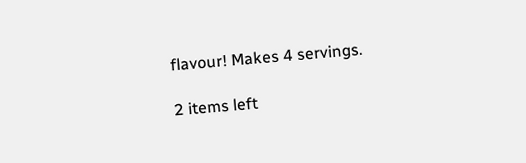flavour! Makes 4 servings.

2 items left